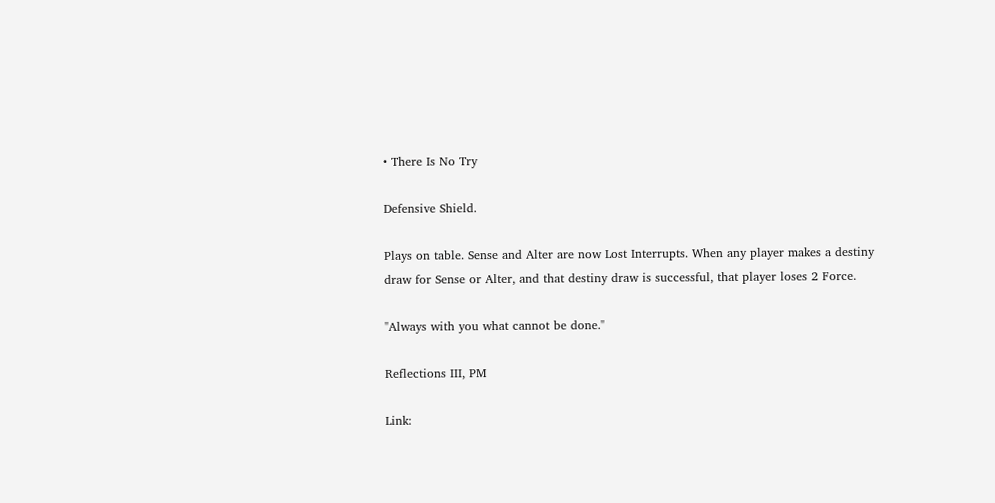• There Is No Try

Defensive Shield.

Plays on table. Sense and Alter are now Lost Interrupts. When any player makes a destiny draw for Sense or Alter, and that destiny draw is successful, that player loses 2 Force.

"Always with you what cannot be done."

Reflections III, PM

Link: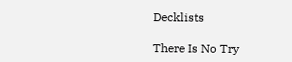Decklists

There Is No Try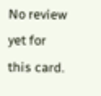No review yet for this card.